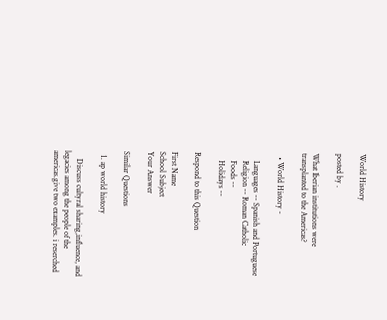World History

posted by .

What Iberian institutions were transplanted to the Americas?

  • World History -

    Languages -- Spanish and Portuguese
    Religion -- Roman Catholic
    Foods --
    Holidays --

Respond to this Question

First Name
School Subject
Your Answer

Similar Questions

  1. ap world history

    Discuss cultyral sharing,influence, and legacies among the people of the americas.give two examples. i reserched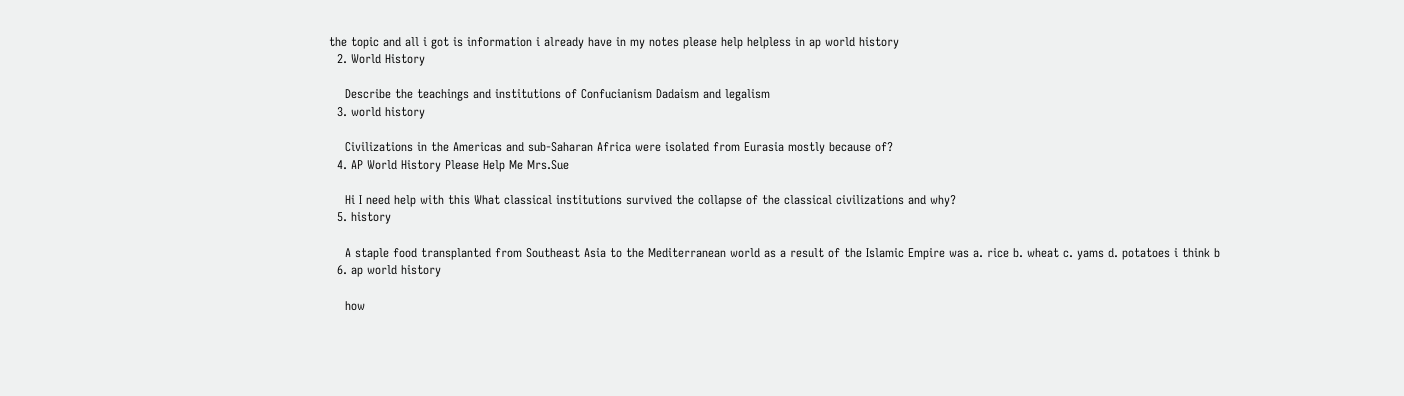the topic and all i got is information i already have in my notes please help helpless in ap world history
  2. World History

    Describe the teachings and institutions of Confucianism Dadaism and legalism
  3. world history

    Civilizations in the Americas and sub-Saharan Africa were isolated from Eurasia mostly because of?
  4. AP World History Please Help Me Mrs.Sue

    Hi I need help with this What classical institutions survived the collapse of the classical civilizations and why?
  5. history

    A staple food transplanted from Southeast Asia to the Mediterranean world as a result of the Islamic Empire was a. rice b. wheat c. yams d. potatoes i think b
  6. ap world history

    how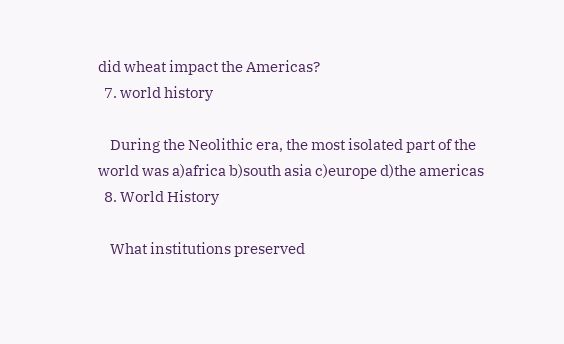did wheat impact the Americas?
  7. world history

    During the Neolithic era, the most isolated part of the world was a)africa b)south asia c)europe d)the americas
  8. World History

    What institutions preserved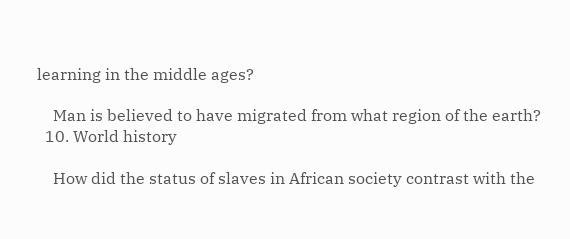learning in the middle ages?

    Man is believed to have migrated from what region of the earth?
  10. World history

    How did the status of slaves in African society contrast with the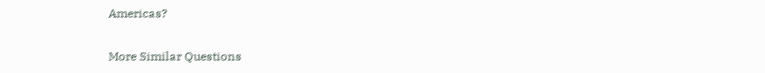Americas?

More Similar Questions